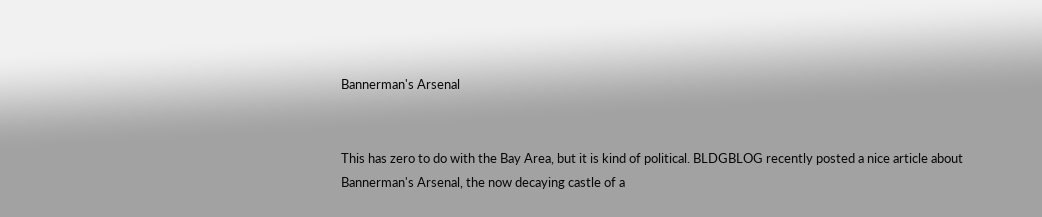Bannerman's Arsenal


This has zero to do with the Bay Area, but it is kind of political. BLDGBLOG recently posted a nice article about Bannerman's Arsenal, the now decaying castle of a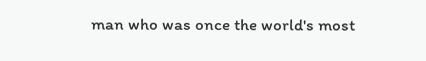man who was once the world's most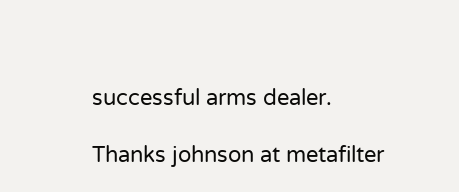successful arms dealer.

Thanks johnson at metafilter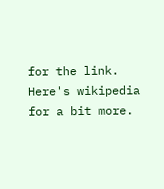for the link. Here's wikipedia for a bit more.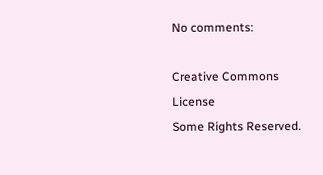No comments:

Creative Commons License
Some Rights Reserved.